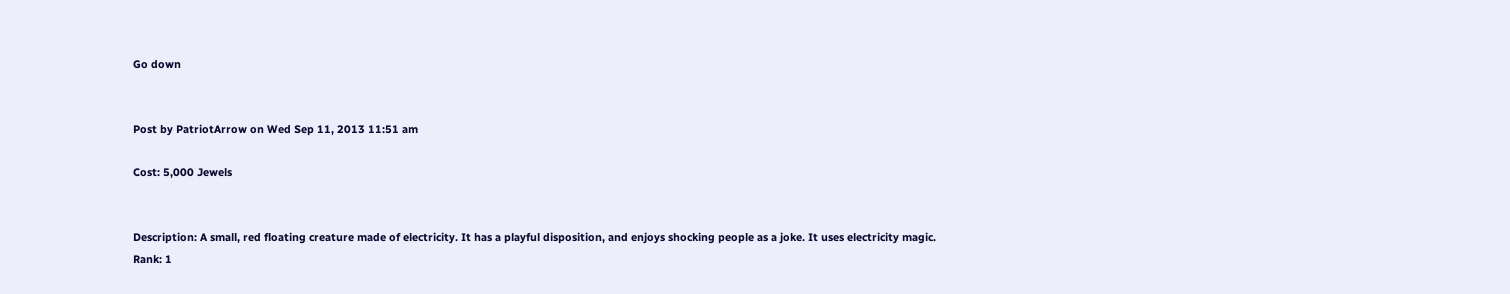Go down


Post by PatriotArrow on Wed Sep 11, 2013 11:51 am

Cost: 5,000 Jewels


Description: A small, red floating creature made of electricity. It has a playful disposition, and enjoys shocking people as a joke. It uses electricity magic.
Rank: 1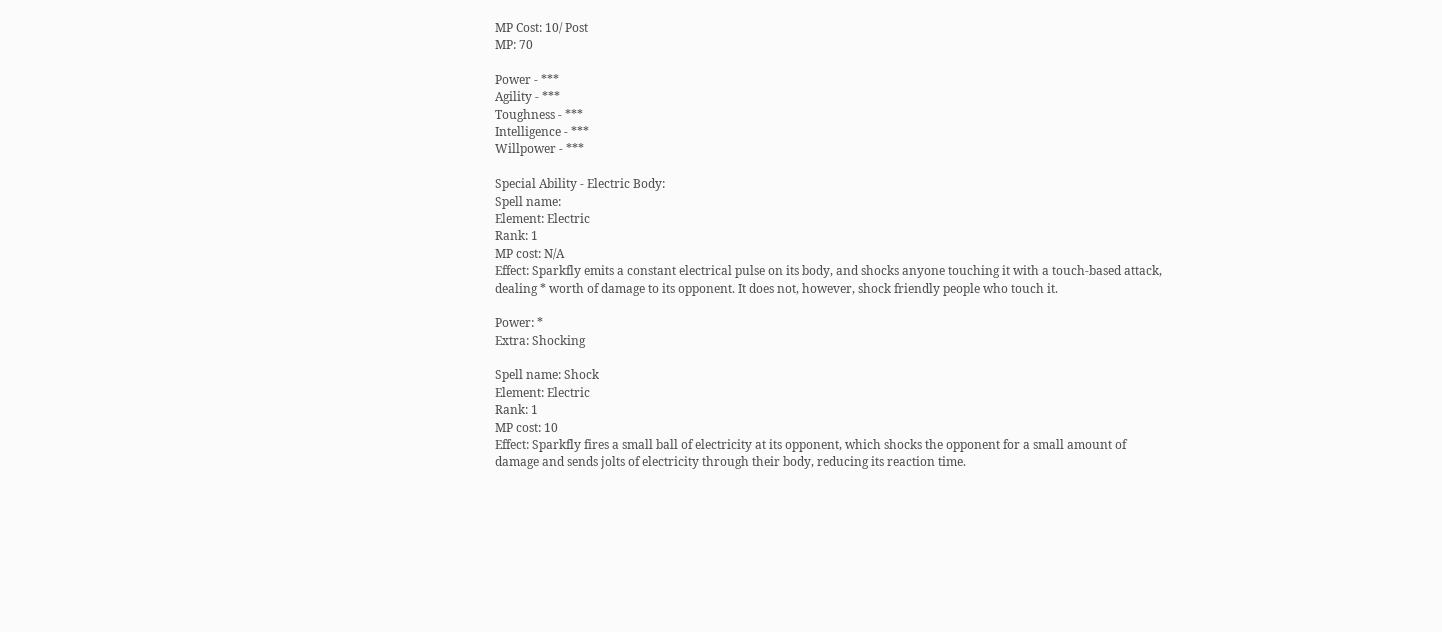MP Cost: 10/ Post
MP: 70

Power - ***
Agility - ***
Toughness - ***
Intelligence - ***
Willpower - ***

Special Ability - Electric Body:
Spell name:
Element: Electric
Rank: 1
MP cost: N/A
Effect: Sparkfly emits a constant electrical pulse on its body, and shocks anyone touching it with a touch-based attack, dealing * worth of damage to its opponent. It does not, however, shock friendly people who touch it.

Power: *
Extra: Shocking

Spell name: Shock
Element: Electric
Rank: 1
MP cost: 10
Effect: Sparkfly fires a small ball of electricity at its opponent, which shocks the opponent for a small amount of damage and sends jolts of electricity through their body, reducing its reaction time.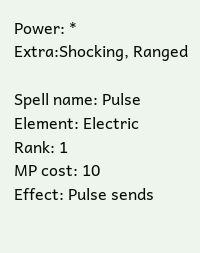Power: *
Extra:Shocking, Ranged

Spell name: Pulse
Element: Electric
Rank: 1
MP cost: 10
Effect: Pulse sends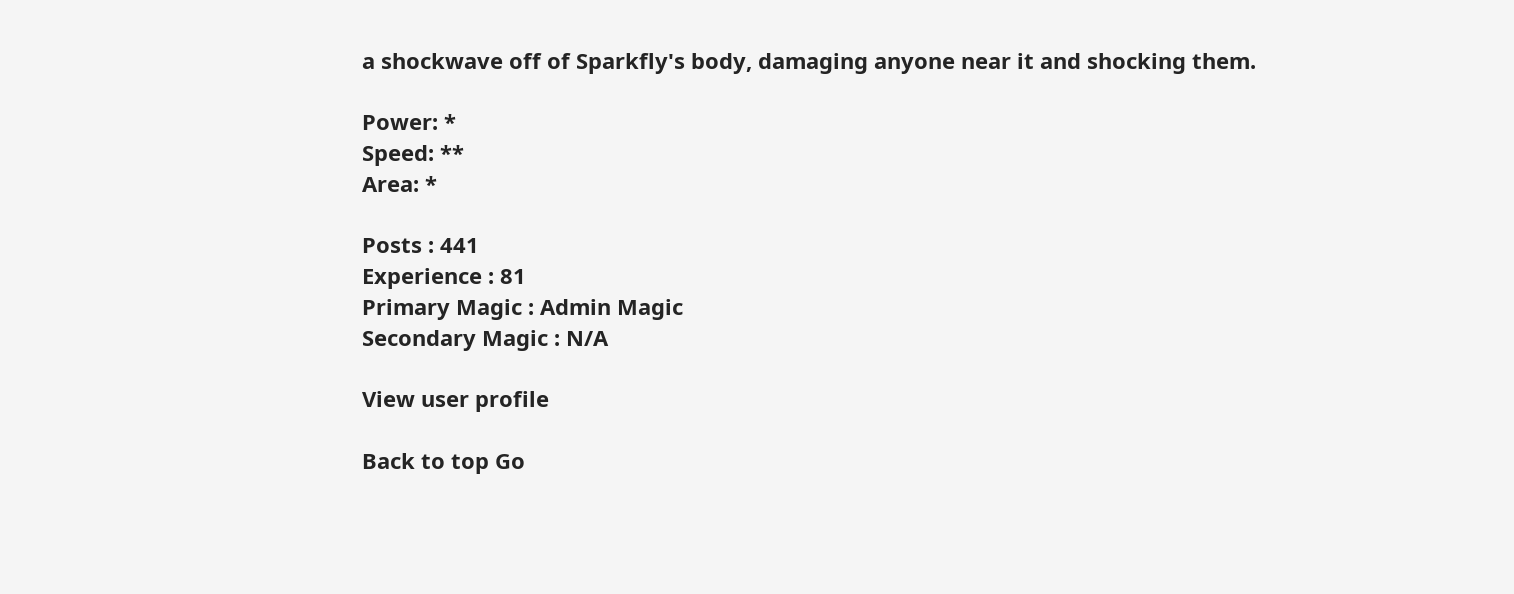a shockwave off of Sparkfly's body, damaging anyone near it and shocking them.

Power: *
Speed: **
Area: *

Posts : 441
Experience : 81
Primary Magic : Admin Magic
Secondary Magic : N/A

View user profile

Back to top Go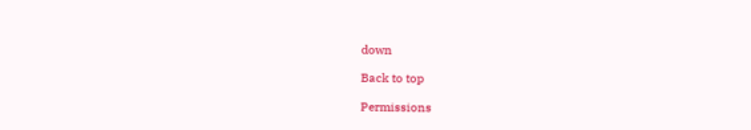down

Back to top

Permissions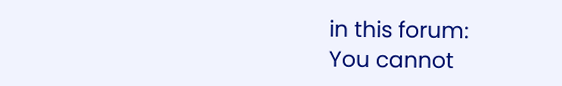in this forum:
You cannot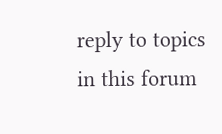reply to topics in this forum